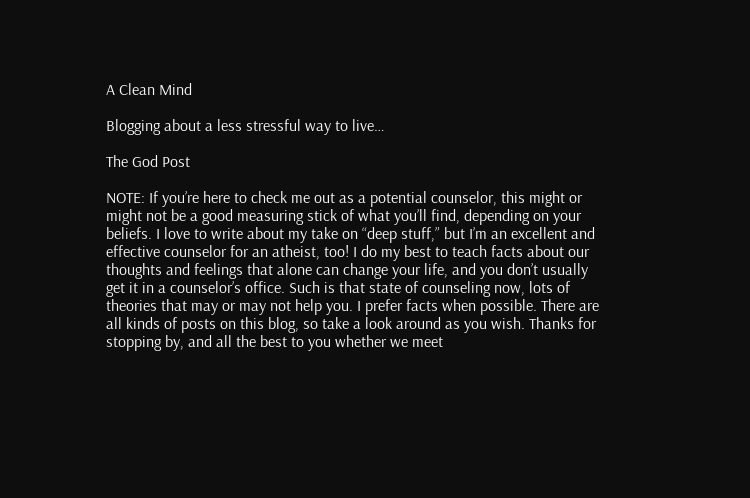A Clean Mind

Blogging about a less stressful way to live…

The God Post

NOTE: If you’re here to check me out as a potential counselor, this might or might not be a good measuring stick of what you’ll find, depending on your beliefs. I love to write about my take on “deep stuff,” but I’m an excellent and effective counselor for an atheist, too! I do my best to teach facts about our thoughts and feelings that alone can change your life, and you don’t usually get it in a counselor’s office. Such is that state of counseling now, lots of theories that may or may not help you. I prefer facts when possible. There are all kinds of posts on this blog, so take a look around as you wish. Thanks for stopping by, and all the best to you whether we meet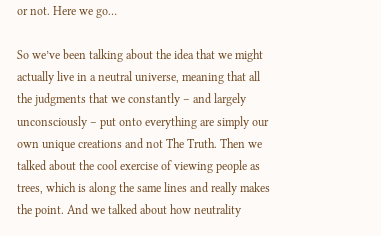or not. Here we go…

So we’ve been talking about the idea that we might actually live in a neutral universe, meaning that all the judgments that we constantly – and largely unconsciously – put onto everything are simply our own unique creations and not The Truth. Then we talked about the cool exercise of viewing people as trees, which is along the same lines and really makes the point. And we talked about how neutrality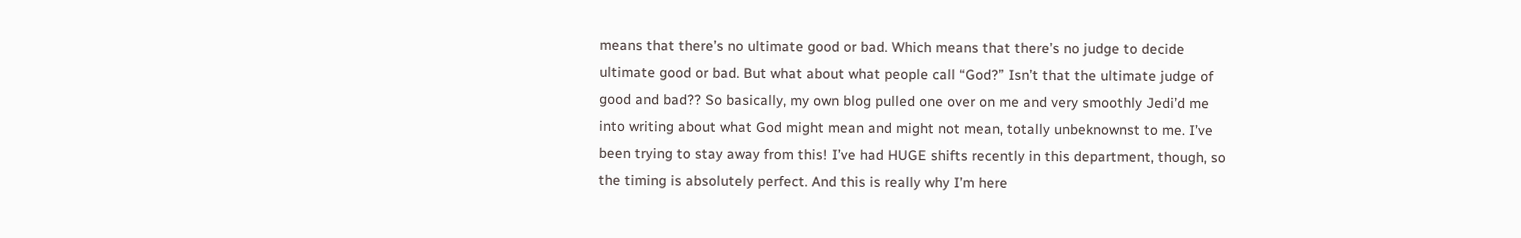means that there’s no ultimate good or bad. Which means that there’s no judge to decide ultimate good or bad. But what about what people call “God?” Isn’t that the ultimate judge of good and bad?? So basically, my own blog pulled one over on me and very smoothly Jedi’d me into writing about what God might mean and might not mean, totally unbeknownst to me. I’ve been trying to stay away from this! I’ve had HUGE shifts recently in this department, though, so the timing is absolutely perfect. And this is really why I’m here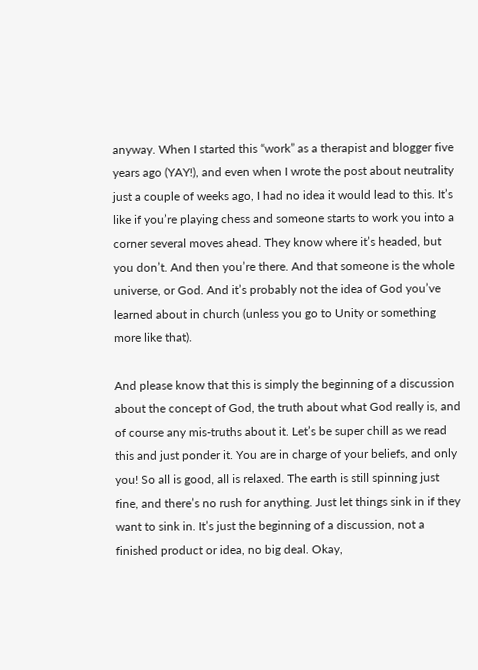anyway. When I started this “work” as a therapist and blogger five years ago (YAY!), and even when I wrote the post about neutrality just a couple of weeks ago, I had no idea it would lead to this. It’s like if you’re playing chess and someone starts to work you into a corner several moves ahead. They know where it’s headed, but you don’t. And then you’re there. And that someone is the whole universe, or God. And it’s probably not the idea of God you’ve learned about in church (unless you go to Unity or something more like that).

And please know that this is simply the beginning of a discussion about the concept of God, the truth about what God really is, and of course any mis-truths about it. Let’s be super chill as we read this and just ponder it. You are in charge of your beliefs, and only you! So all is good, all is relaxed. The earth is still spinning just fine, and there’s no rush for anything. Just let things sink in if they want to sink in. It’s just the beginning of a discussion, not a finished product or idea, no big deal. Okay,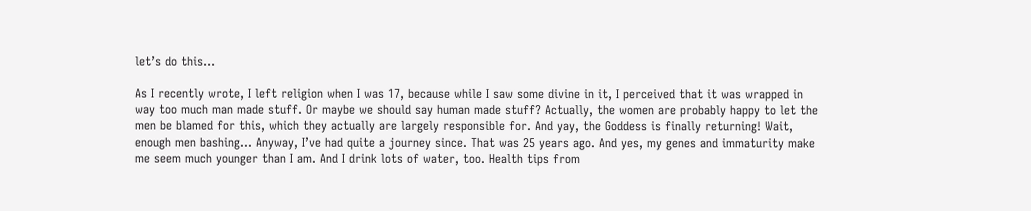let’s do this…

As I recently wrote, I left religion when I was 17, because while I saw some divine in it, I perceived that it was wrapped in way too much man made stuff. Or maybe we should say human made stuff? Actually, the women are probably happy to let the men be blamed for this, which they actually are largely responsible for. And yay, the Goddess is finally returning! Wait, enough men bashing… Anyway, I’ve had quite a journey since. That was 25 years ago. And yes, my genes and immaturity make me seem much younger than I am. And I drink lots of water, too. Health tips from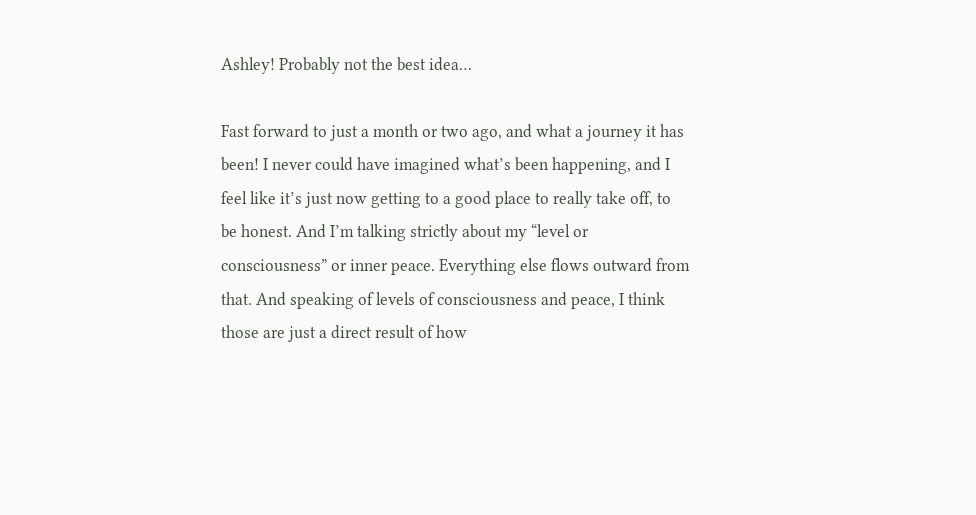Ashley! Probably not the best idea…

Fast forward to just a month or two ago, and what a journey it has been! I never could have imagined what’s been happening, and I feel like it’s just now getting to a good place to really take off, to be honest. And I’m talking strictly about my “level or consciousness” or inner peace. Everything else flows outward from that. And speaking of levels of consciousness and peace, I think those are just a direct result of how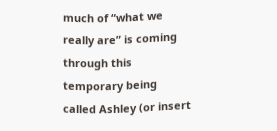much of “what we really are” is coming through this temporary being called Ashley (or insert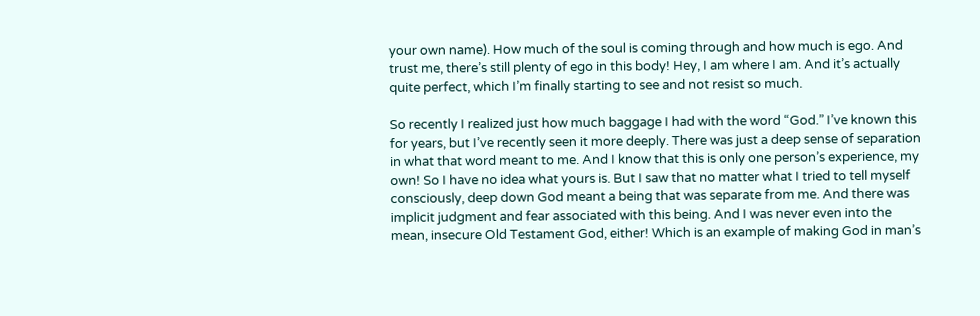your own name). How much of the soul is coming through and how much is ego. And trust me, there’s still plenty of ego in this body! Hey, I am where I am. And it’s actually quite perfect, which I’m finally starting to see and not resist so much.

So recently I realized just how much baggage I had with the word “God.” I’ve known this for years, but I’ve recently seen it more deeply. There was just a deep sense of separation in what that word meant to me. And I know that this is only one person’s experience, my own! So I have no idea what yours is. But I saw that no matter what I tried to tell myself consciously, deep down God meant a being that was separate from me. And there was implicit judgment and fear associated with this being. And I was never even into the mean, insecure Old Testament God, either! Which is an example of making God in man’s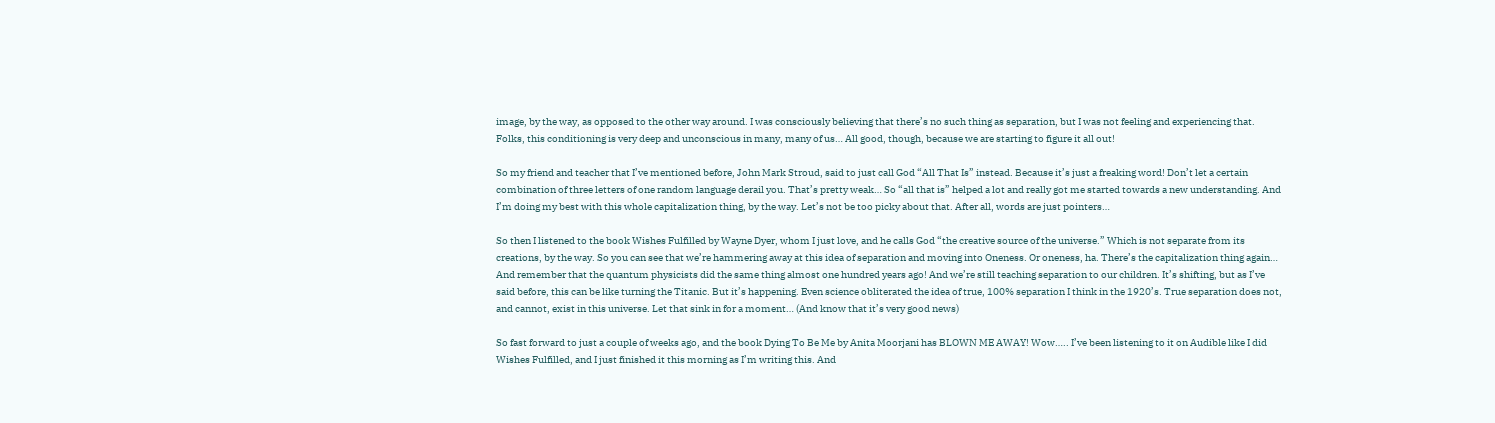image, by the way, as opposed to the other way around. I was consciously believing that there’s no such thing as separation, but I was not feeling and experiencing that. Folks, this conditioning is very deep and unconscious in many, many of us… All good, though, because we are starting to figure it all out!

So my friend and teacher that I’ve mentioned before, John Mark Stroud, said to just call God “All That Is” instead. Because it’s just a freaking word! Don’t let a certain combination of three letters of one random language derail you. That’s pretty weak… So “all that is” helped a lot and really got me started towards a new understanding. And I’m doing my best with this whole capitalization thing, by the way. Let’s not be too picky about that. After all, words are just pointers…

So then I listened to the book Wishes Fulfilled by Wayne Dyer, whom I just love, and he calls God “the creative source of the universe.” Which is not separate from its creations, by the way. So you can see that we’re hammering away at this idea of separation and moving into Oneness. Or oneness, ha. There’s the capitalization thing again… And remember that the quantum physicists did the same thing almost one hundred years ago! And we’re still teaching separation to our children. It’s shifting, but as I’ve said before, this can be like turning the Titanic. But it’s happening. Even science obliterated the idea of true, 100% separation I think in the 1920’s. True separation does not, and cannot, exist in this universe. Let that sink in for a moment… (And know that it’s very good news)

So fast forward to just a couple of weeks ago, and the book Dying To Be Me by Anita Moorjani has BLOWN ME AWAY! Wow….. I’ve been listening to it on Audible like I did Wishes Fulfilled, and I just finished it this morning as I’m writing this. And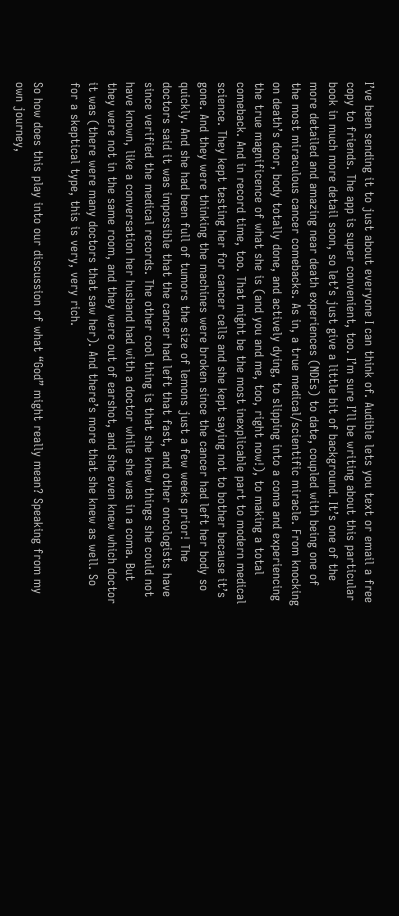I’ve been sending it to just about everyone I can think of. Audible lets you text or email a free copy to friends. The app is super convenient, too. I’m sure I’ll be writing about this particular book in much more detail soon, so let’s just give a little bit of background. It’s one of the more detailed and amazing near death experiences (NDEs) to date, coupled with being one of the most miraculous cancer comebacks. As in, a true medical/scientific miracle. From knocking on death’s door, body totally done, and actively dying, to slipping into a coma and experiencing the true magnificence of what she is (and you and me, too, right now!), to making a total comeback. And in record time, too. That might be the most inexplicable part to modern medical science. They kept testing her for cancer cells and she kept saying not to bother because it’s gone. And they were thinking the machines were broken since the cancer had left her body so quickly. And she had been full of tumors the size of lemons just a few weeks prior! The doctors said it was impossible that the cancer had left that fast, and other oncologists have since verified the medical records. The other cool thing is that she knew things she could not have known, like a conversation her husband had with a doctor while she was in a coma. But they were not in the same room, and they were out of earshot, and she even knew which doctor it was (there were many doctors that saw her). And there’s more that she knew as well. So for a skeptical type, this is very, very rich.

So how does this play into our discussion of what “God” might really mean? Speaking from my own journey,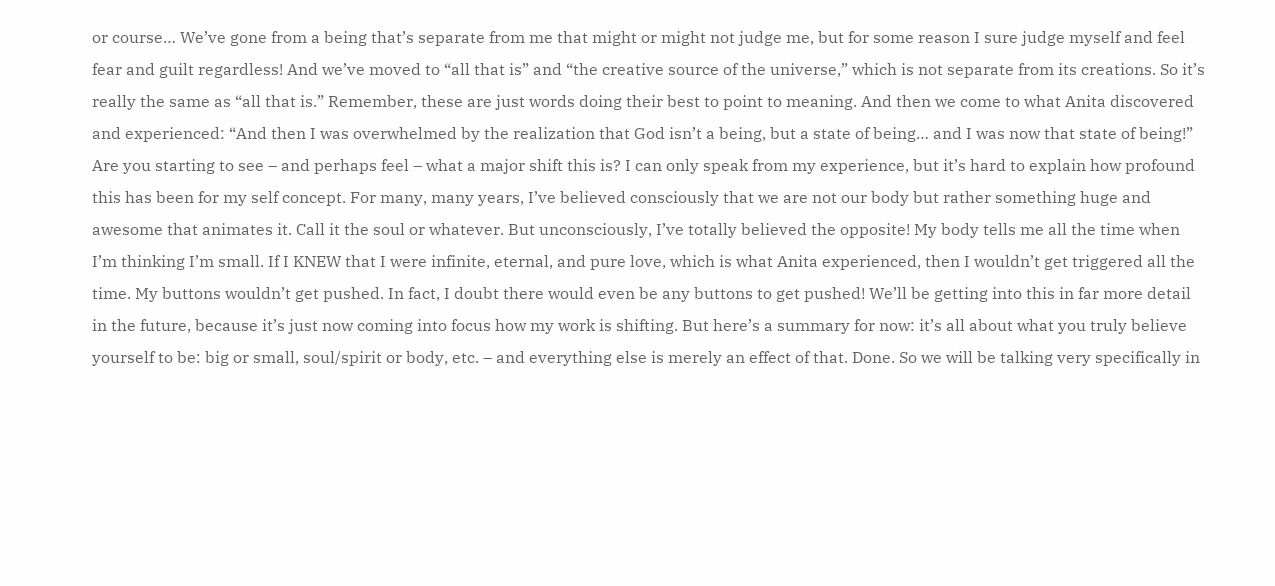or course… We’ve gone from a being that’s separate from me that might or might not judge me, but for some reason I sure judge myself and feel fear and guilt regardless! And we’ve moved to “all that is” and “the creative source of the universe,” which is not separate from its creations. So it’s really the same as “all that is.” Remember, these are just words doing their best to point to meaning. And then we come to what Anita discovered and experienced: “And then I was overwhelmed by the realization that God isn’t a being, but a state of being… and I was now that state of being!” Are you starting to see – and perhaps feel – what a major shift this is? I can only speak from my experience, but it’s hard to explain how profound this has been for my self concept. For many, many years, I’ve believed consciously that we are not our body but rather something huge and awesome that animates it. Call it the soul or whatever. But unconsciously, I’ve totally believed the opposite! My body tells me all the time when I’m thinking I’m small. If I KNEW that I were infinite, eternal, and pure love, which is what Anita experienced, then I wouldn’t get triggered all the time. My buttons wouldn’t get pushed. In fact, I doubt there would even be any buttons to get pushed! We’ll be getting into this in far more detail in the future, because it’s just now coming into focus how my work is shifting. But here’s a summary for now: it’s all about what you truly believe yourself to be: big or small, soul/spirit or body, etc. – and everything else is merely an effect of that. Done. So we will be talking very specifically in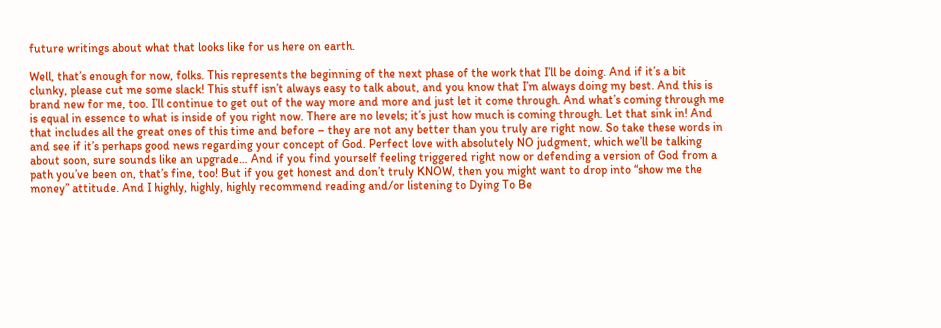future writings about what that looks like for us here on earth.

Well, that’s enough for now, folks. This represents the beginning of the next phase of the work that I’ll be doing. And if it’s a bit clunky, please cut me some slack! This stuff isn’t always easy to talk about, and you know that I’m always doing my best. And this is brand new for me, too. I’ll continue to get out of the way more and more and just let it come through. And what’s coming through me is equal in essence to what is inside of you right now. There are no levels; it’s just how much is coming through. Let that sink in! And that includes all the great ones of this time and before – they are not any better than you truly are right now. So take these words in and see if it’s perhaps good news regarding your concept of God. Perfect love with absolutely NO judgment, which we’ll be talking about soon, sure sounds like an upgrade… And if you find yourself feeling triggered right now or defending a version of God from a path you’ve been on, that’s fine, too! But if you get honest and don’t truly KNOW, then you might want to drop into “show me the money” attitude. And I highly, highly, highly recommend reading and/or listening to Dying To Be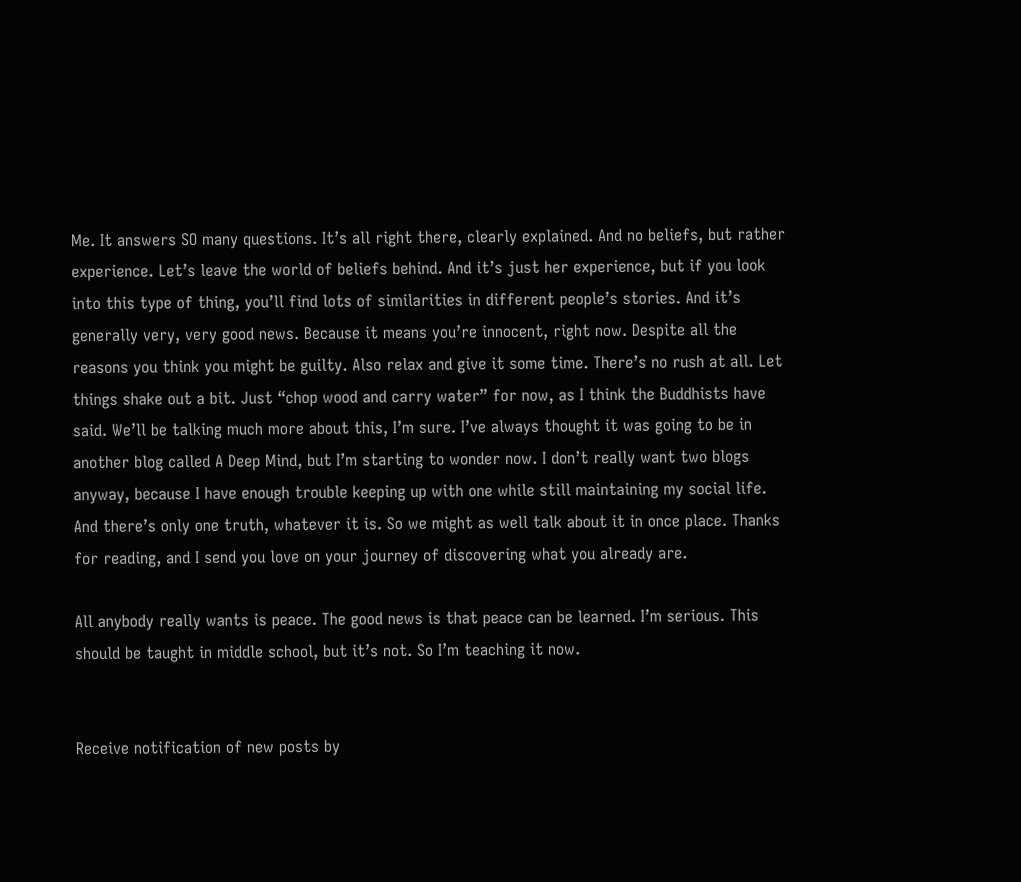Me. It answers SO many questions. It’s all right there, clearly explained. And no beliefs, but rather experience. Let’s leave the world of beliefs behind. And it’s just her experience, but if you look into this type of thing, you’ll find lots of similarities in different people’s stories. And it’s generally very, very good news. Because it means you’re innocent, right now. Despite all the reasons you think you might be guilty. Also relax and give it some time. There’s no rush at all. Let things shake out a bit. Just “chop wood and carry water” for now, as I think the Buddhists have said. We’ll be talking much more about this, I’m sure. I’ve always thought it was going to be in another blog called A Deep Mind, but I’m starting to wonder now. I don’t really want two blogs anyway, because I have enough trouble keeping up with one while still maintaining my social life. And there’s only one truth, whatever it is. So we might as well talk about it in once place. Thanks for reading, and I send you love on your journey of discovering what you already are.

All anybody really wants is peace. The good news is that peace can be learned. I’m serious. This should be taught in middle school, but it’s not. So I’m teaching it now.


Receive notification of new posts by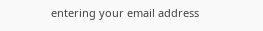entering your email address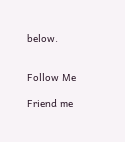below.


Follow Me

Friend me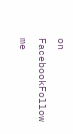on FacebookFollow me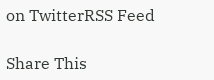on TwitterRSS Feed

Share This